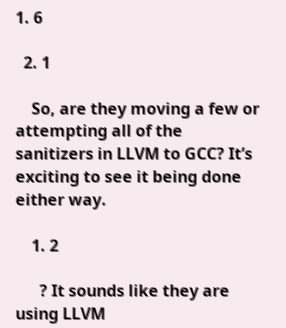1. 6

  2. 1

    So, are they moving a few or attempting all of the sanitizers in LLVM to GCC? It’s exciting to see it being done either way.

    1. 2

      ? It sounds like they are using LLVM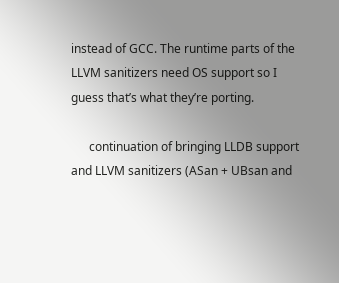instead of GCC. The runtime parts of the LLVM sanitizers need OS support so I guess that’s what they’re porting.

      continuation of bringing LLDB support and LLVM sanitizers (ASan + UBsan and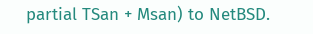partial TSan + Msan) to NetBSD.